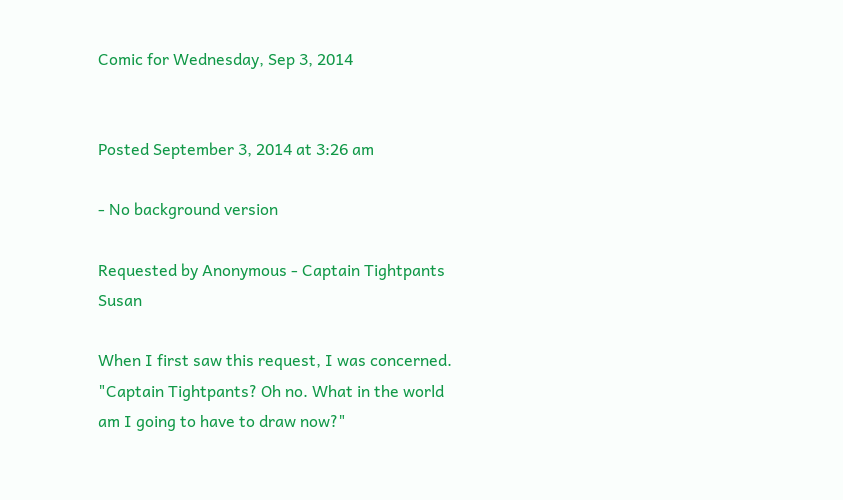Comic for Wednesday, Sep 3, 2014


Posted September 3, 2014 at 3:26 am

- No background version

Requested by Anonymous - Captain Tightpants Susan

When I first saw this request, I was concerned. "Captain Tightpants? Oh no. What in the world am I going to have to draw now?"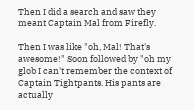Then I did a search and saw they meant Captain Mal from Firefly.

Then I was like "oh, Mal! That's awesome!" Soon followed by "oh my glob I can't remember the context of Captain Tightpants. His pants are actually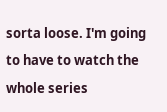sorta loose. I'm going to have to watch the whole series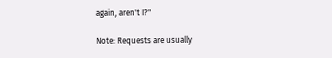again, aren't I?"

Note: Requests are usually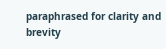paraphrased for clarity and brevity